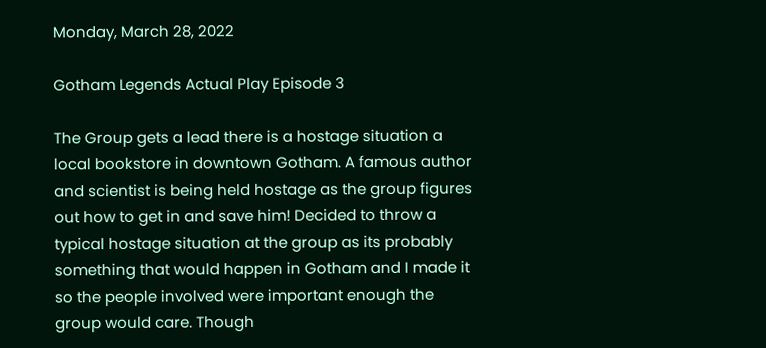Monday, March 28, 2022

Gotham Legends Actual Play Episode 3

The Group gets a lead there is a hostage situation a local bookstore in downtown Gotham. A famous author and scientist is being held hostage as the group figures out how to get in and save him! Decided to throw a typical hostage situation at the group as its probably something that would happen in Gotham and I made it so the people involved were important enough the group would care. Though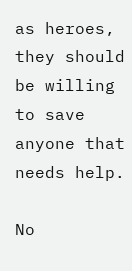as heroes, they should be willing to save anyone that needs help.

No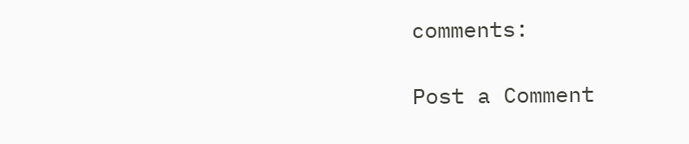comments:

Post a Comment